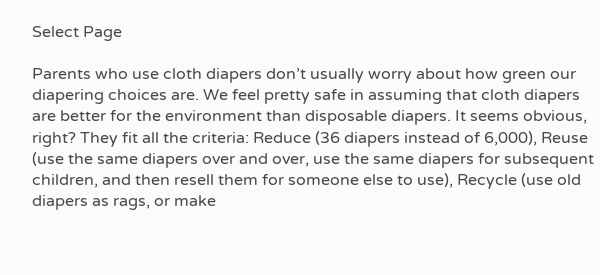Select Page

Parents who use cloth diapers don’t usually worry about how green our diapering choices are. We feel pretty safe in assuming that cloth diapers are better for the environment than disposable diapers. It seems obvious, right? They fit all the criteria: Reduce (36 diapers instead of 6,000), Reuse (use the same diapers over and over, use the same diapers for subsequent children, and then resell them for someone else to use), Recycle (use old diapers as rags, or make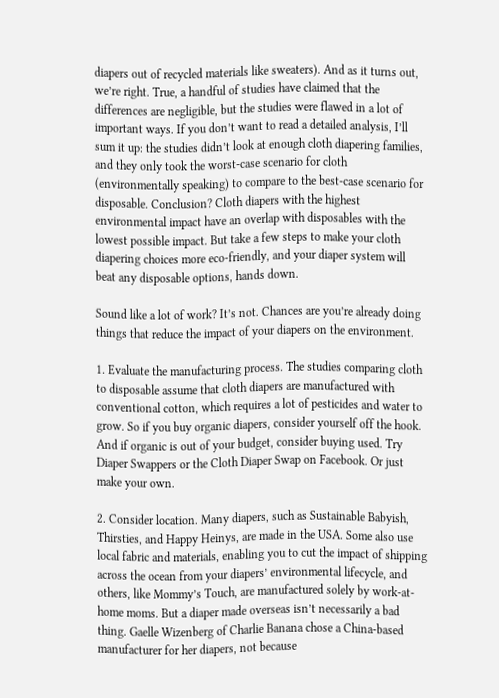diapers out of recycled materials like sweaters). And as it turns out, we’re right. True, a handful of studies have claimed that the differences are negligible, but the studies were flawed in a lot of important ways. If you don’t want to read a detailed analysis, I’ll sum it up: the studies didn’t look at enough cloth diapering families, and they only took the worst-case scenario for cloth (environmentally speaking) to compare to the best-case scenario for disposable. Conclusion? Cloth diapers with the highest environmental impact have an overlap with disposables with the lowest possible impact. But take a few steps to make your cloth diapering choices more eco-friendly, and your diaper system will beat any disposable options, hands down.

Sound like a lot of work? It’s not. Chances are you’re already doing things that reduce the impact of your diapers on the environment.

1. Evaluate the manufacturing process. The studies comparing cloth to disposable assume that cloth diapers are manufactured with conventional cotton, which requires a lot of pesticides and water to grow. So if you buy organic diapers, consider yourself off the hook. And if organic is out of your budget, consider buying used. Try Diaper Swappers or the Cloth Diaper Swap on Facebook. Or just make your own.

2. Consider location. Many diapers, such as Sustainable Babyish, Thirsties, and Happy Heinys, are made in the USA. Some also use local fabric and materials, enabling you to cut the impact of shipping across the ocean from your diapers’ environmental lifecycle, and others, like Mommy’s Touch, are manufactured solely by work-at-home moms. But a diaper made overseas isn’t necessarily a bad thing. Gaelle Wizenberg of Charlie Banana chose a China-based manufacturer for her diapers, not because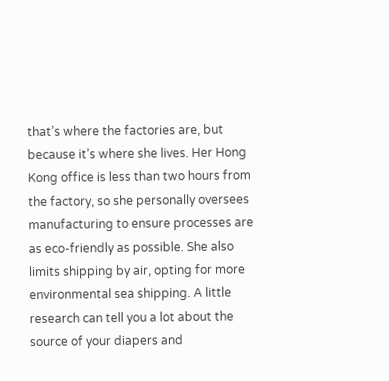that’s where the factories are, but because it’s where she lives. Her Hong Kong office is less than two hours from the factory, so she personally oversees manufacturing to ensure processes are as eco-friendly as possible. She also limits shipping by air, opting for more environmental sea shipping. A little research can tell you a lot about the source of your diapers and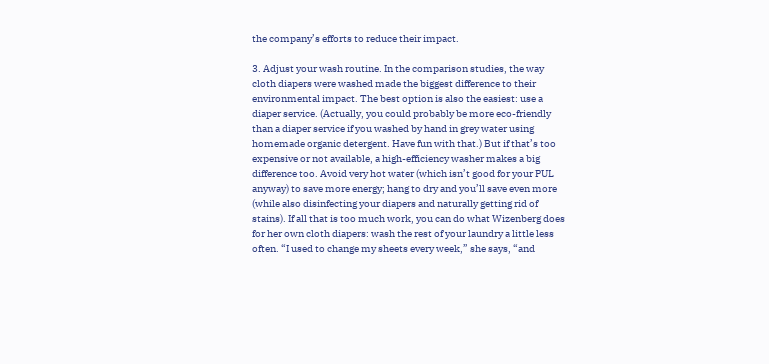the company’s efforts to reduce their impact.

3. Adjust your wash routine. In the comparison studies, the way cloth diapers were washed made the biggest difference to their environmental impact. The best option is also the easiest: use a diaper service. (Actually, you could probably be more eco-friendly than a diaper service if you washed by hand in grey water using homemade organic detergent. Have fun with that.) But if that’s too expensive or not available, a high-efficiency washer makes a big difference too. Avoid very hot water (which isn’t good for your PUL anyway) to save more energy; hang to dry and you’ll save even more (while also disinfecting your diapers and naturally getting rid of stains). If all that is too much work, you can do what Wizenberg does for her own cloth diapers: wash the rest of your laundry a little less often. “I used to change my sheets every week,” she says, “and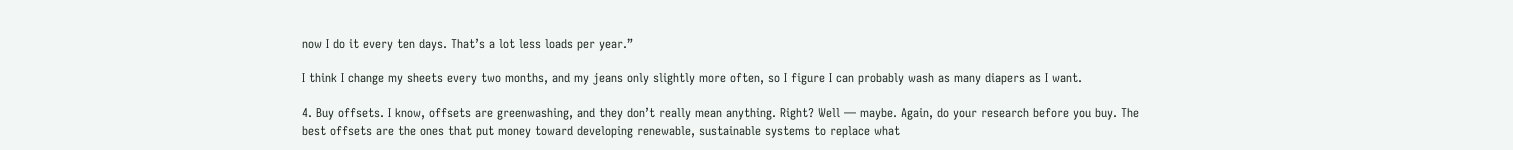now I do it every ten days. That’s a lot less loads per year.”

I think I change my sheets every two months, and my jeans only slightly more often, so I figure I can probably wash as many diapers as I want.

4. Buy offsets. I know, offsets are greenwashing, and they don’t really mean anything. Right? Well — maybe. Again, do your research before you buy. The best offsets are the ones that put money toward developing renewable, sustainable systems to replace what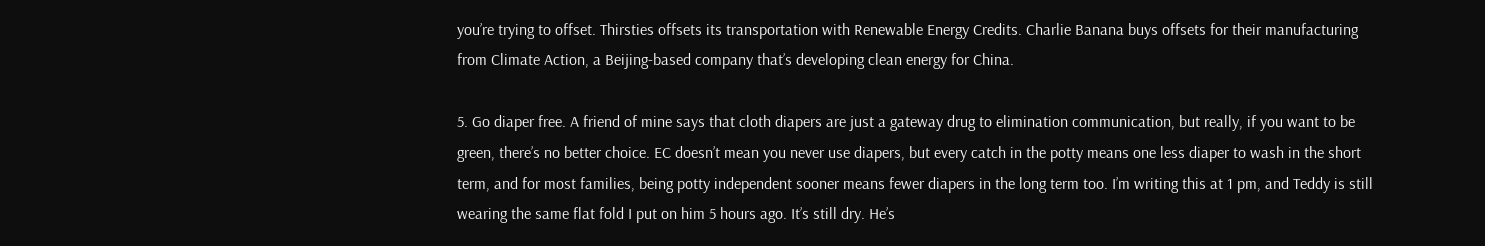you’re trying to offset. Thirsties offsets its transportation with Renewable Energy Credits. Charlie Banana buys offsets for their manufacturing from Climate Action, a Beijing-based company that’s developing clean energy for China.

5. Go diaper free. A friend of mine says that cloth diapers are just a gateway drug to elimination communication, but really, if you want to be green, there’s no better choice. EC doesn’t mean you never use diapers, but every catch in the potty means one less diaper to wash in the short term, and for most families, being potty independent sooner means fewer diapers in the long term too. I’m writing this at 1 pm, and Teddy is still wearing the same flat fold I put on him 5 hours ago. It’s still dry. He’s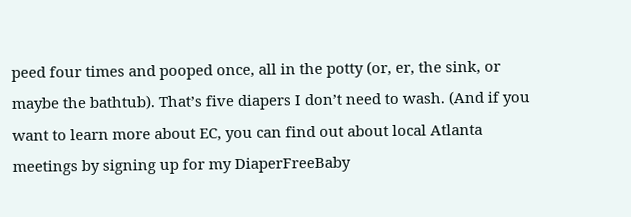peed four times and pooped once, all in the potty (or, er, the sink, or maybe the bathtub). That’s five diapers I don’t need to wash. (And if you want to learn more about EC, you can find out about local Atlanta meetings by signing up for my DiaperFreeBaby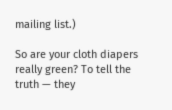mailing list.)

So are your cloth diapers really green? To tell the truth — they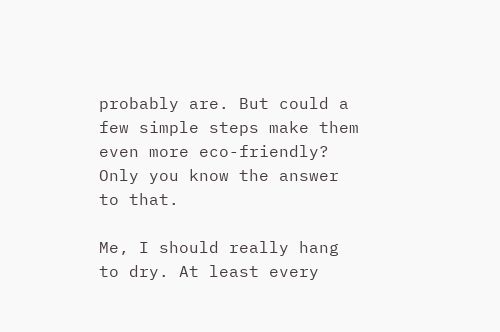probably are. But could a few simple steps make them even more eco-friendly? Only you know the answer to that.

Me, I should really hang to dry. At least every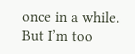once in a while. But I’m too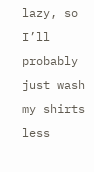lazy, so I’ll probably just wash my shirts less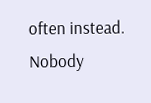often instead. Nobody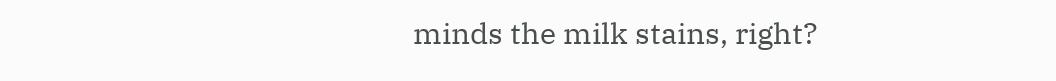minds the milk stains, right?